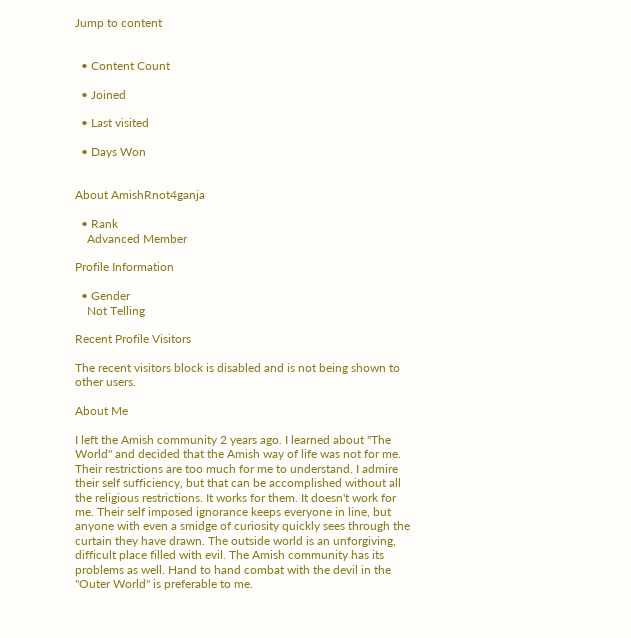Jump to content


  • Content Count

  • Joined

  • Last visited

  • Days Won


About AmishRnot4ganja

  • Rank
    Advanced Member

Profile Information

  • Gender
    Not Telling

Recent Profile Visitors

The recent visitors block is disabled and is not being shown to other users.

About Me

I left the Amish community 2 years ago. I learned about "The World" and decided that the Amish way of life was not for me. Their restrictions are too much for me to understand. I admire their self sufficiency, but that can be accomplished without all the religious restrictions. It works for them. It doesn't work for me. Their self imposed ignorance keeps everyone in line, but anyone with even a smidge of curiosity quickly sees through the curtain they have drawn. The outside world is an unforgiving, difficult place filled with evil. The Amish community has its problems as well. Hand to hand combat with the devil in the "Outer World" is preferable to me.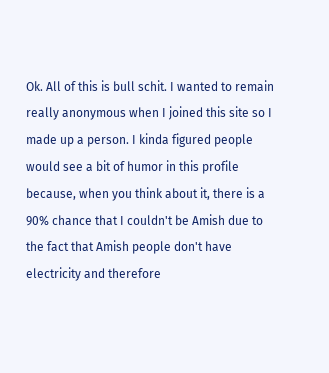Ok. All of this is bull schit. I wanted to remain really anonymous when I joined this site so I made up a person. I kinda figured people would see a bit of humor in this profile because, when you think about it, there is a 90% chance that I couldn't be Amish due to the fact that Amish people don't have electricity and therefore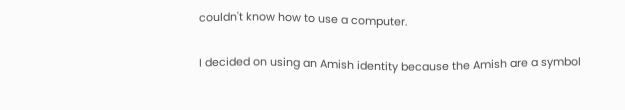couldn't know how to use a computer.


I decided on using an Amish identity because the Amish are a symbol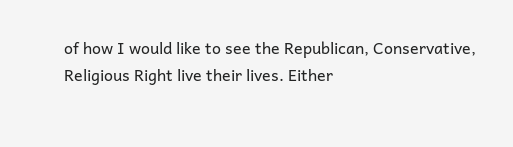of how I would like to see the Republican, Conservative, Religious Right live their lives. Either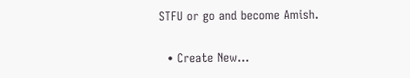STFU or go and become Amish.

  • Create New...